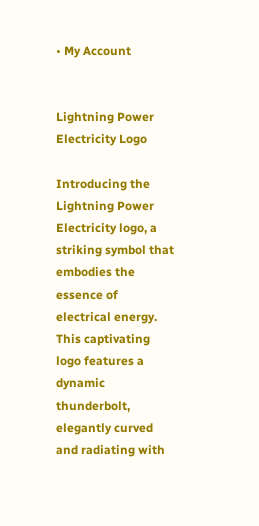• My Account


Lightning Power Electricity Logo

Introducing the Lightning Power Electricity logo, a striking symbol that embodies the essence of electrical energy. This captivating logo features a dynamic thunderbolt, elegantly curved and radiating with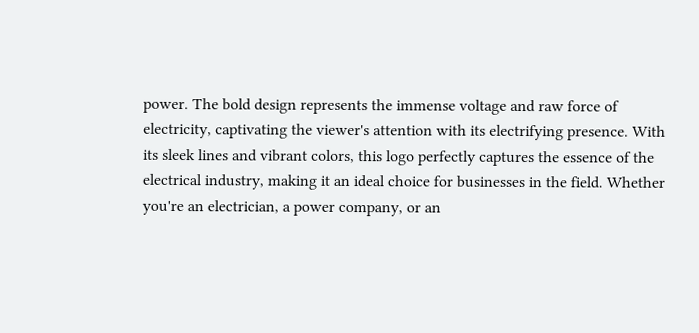power. The bold design represents the immense voltage and raw force of electricity, captivating the viewer's attention with its electrifying presence. With its sleek lines and vibrant colors, this logo perfectly captures the essence of the electrical industry, making it an ideal choice for businesses in the field. Whether you're an electrician, a power company, or an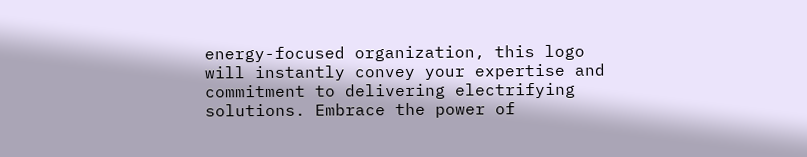energy-focused organization, this logo will instantly convey your expertise and commitment to delivering electrifying solutions. Embrace the power of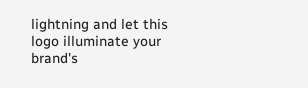lightning and let this logo illuminate your brand's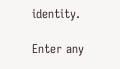identity.

Enter any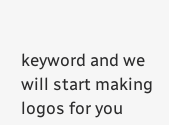keyword and we will start making logos for you